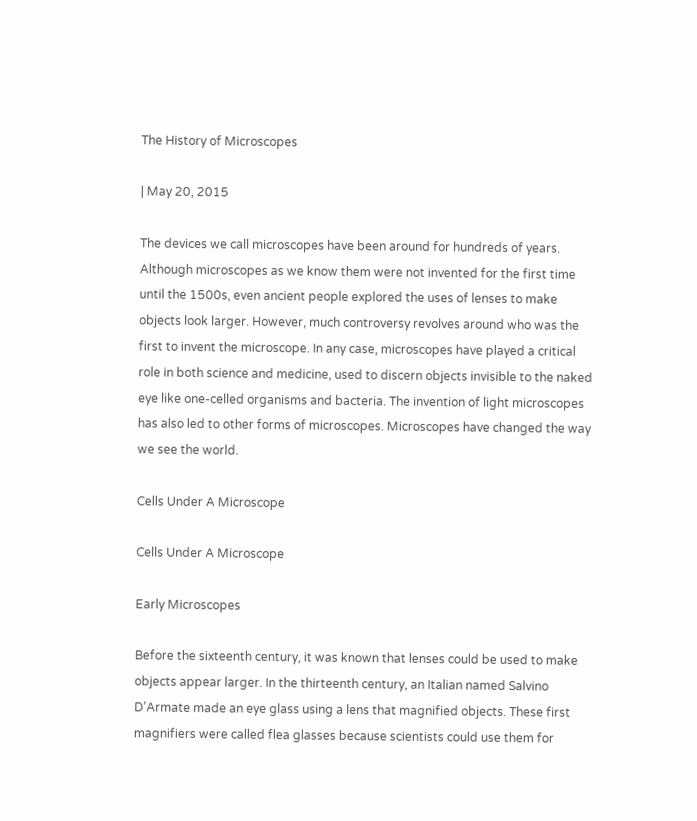The History of Microscopes

| May 20, 2015

The devices we call microscopes have been around for hundreds of years. Although microscopes as we know them were not invented for the first time until the 1500s, even ancient people explored the uses of lenses to make objects look larger. However, much controversy revolves around who was the first to invent the microscope. In any case, microscopes have played a critical role in both science and medicine, used to discern objects invisible to the naked eye like one-celled organisms and bacteria. The invention of light microscopes has also led to other forms of microscopes. Microscopes have changed the way we see the world.

Cells Under A Microscope

Cells Under A Microscope

Early Microscopes

Before the sixteenth century, it was known that lenses could be used to make objects appear larger. In the thirteenth century, an Italian named Salvino D’Armate made an eye glass using a lens that magnified objects. These first magnifiers were called flea glasses because scientists could use them for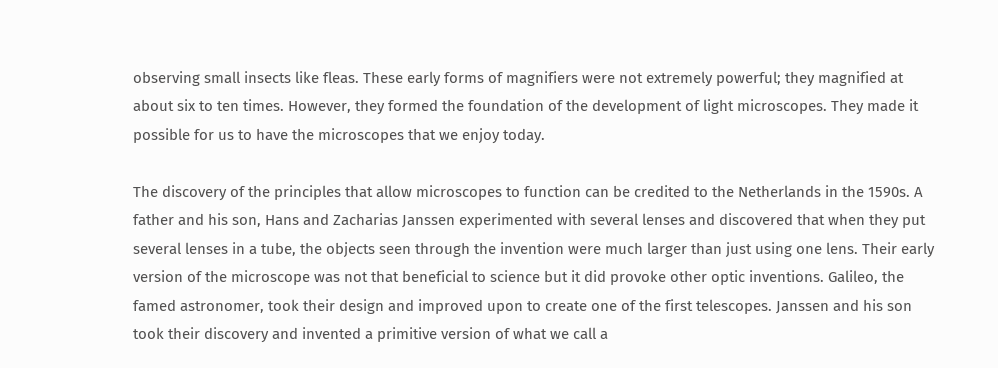observing small insects like fleas. These early forms of magnifiers were not extremely powerful; they magnified at about six to ten times. However, they formed the foundation of the development of light microscopes. They made it possible for us to have the microscopes that we enjoy today.

The discovery of the principles that allow microscopes to function can be credited to the Netherlands in the 1590s. A father and his son, Hans and Zacharias Janssen experimented with several lenses and discovered that when they put several lenses in a tube, the objects seen through the invention were much larger than just using one lens. Their early version of the microscope was not that beneficial to science but it did provoke other optic inventions. Galileo, the famed astronomer, took their design and improved upon to create one of the first telescopes. Janssen and his son took their discovery and invented a primitive version of what we call a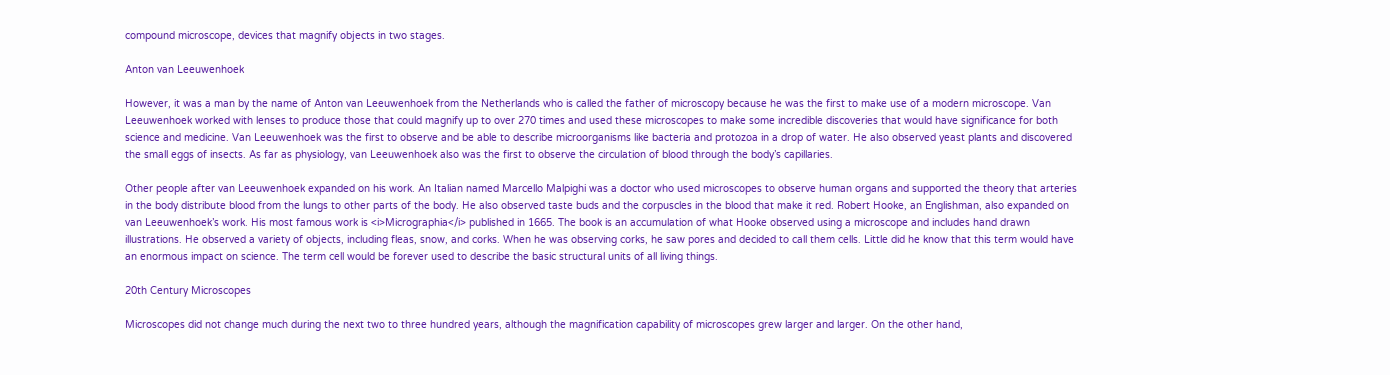compound microscope, devices that magnify objects in two stages.

Anton van Leeuwenhoek

However, it was a man by the name of Anton van Leeuwenhoek from the Netherlands who is called the father of microscopy because he was the first to make use of a modern microscope. Van Leeuwenhoek worked with lenses to produce those that could magnify up to over 270 times and used these microscopes to make some incredible discoveries that would have significance for both science and medicine. Van Leeuwenhoek was the first to observe and be able to describe microorganisms like bacteria and protozoa in a drop of water. He also observed yeast plants and discovered the small eggs of insects. As far as physiology, van Leeuwenhoek also was the first to observe the circulation of blood through the body’s capillaries.

Other people after van Leeuwenhoek expanded on his work. An Italian named Marcello Malpighi was a doctor who used microscopes to observe human organs and supported the theory that arteries in the body distribute blood from the lungs to other parts of the body. He also observed taste buds and the corpuscles in the blood that make it red. Robert Hooke, an Englishman, also expanded on van Leeuwenhoek’s work. His most famous work is <i>Micrographia</i> published in 1665. The book is an accumulation of what Hooke observed using a microscope and includes hand drawn illustrations. He observed a variety of objects, including fleas, snow, and corks. When he was observing corks, he saw pores and decided to call them cells. Little did he know that this term would have an enormous impact on science. The term cell would be forever used to describe the basic structural units of all living things.

20th Century Microscopes

Microscopes did not change much during the next two to three hundred years, although the magnification capability of microscopes grew larger and larger. On the other hand,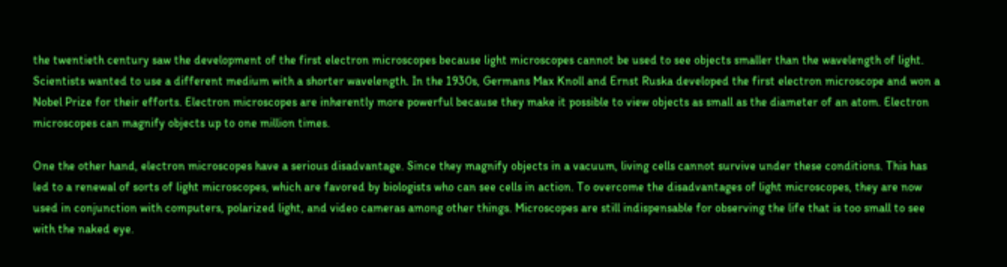the twentieth century saw the development of the first electron microscopes because light microscopes cannot be used to see objects smaller than the wavelength of light. Scientists wanted to use a different medium with a shorter wavelength. In the 1930s, Germans Max Knoll and Ernst Ruska developed the first electron microscope and won a Nobel Prize for their efforts. Electron microscopes are inherently more powerful because they make it possible to view objects as small as the diameter of an atom. Electron microscopes can magnify objects up to one million times.

One the other hand, electron microscopes have a serious disadvantage. Since they magnify objects in a vacuum, living cells cannot survive under these conditions. This has led to a renewal of sorts of light microscopes, which are favored by biologists who can see cells in action. To overcome the disadvantages of light microscopes, they are now used in conjunction with computers, polarized light, and video cameras among other things. Microscopes are still indispensable for observing the life that is too small to see with the naked eye.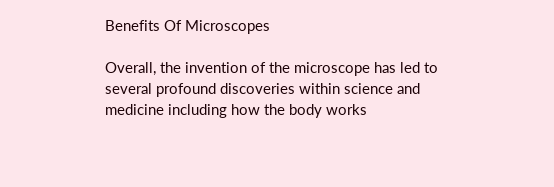Benefits Of Microscopes

Overall, the invention of the microscope has led to several profound discoveries within science and medicine including how the body works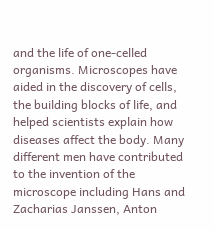and the life of one-celled organisms. Microscopes have aided in the discovery of cells, the building blocks of life, and helped scientists explain how diseases affect the body. Many different men have contributed to the invention of the microscope including Hans and Zacharias Janssen, Anton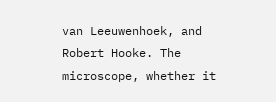van Leeuwenhoek, and Robert Hooke. The microscope, whether it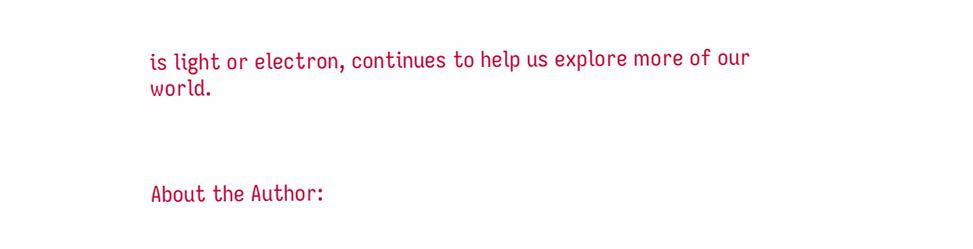is light or electron, continues to help us explore more of our world.



About the Author: